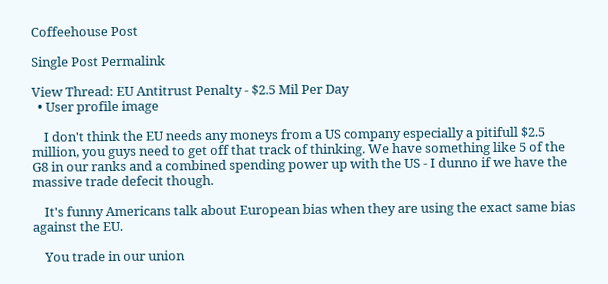Coffeehouse Post

Single Post Permalink

View Thread: EU Antitrust Penalty - $2.5 Mil Per Day
  • User profile image

    I don't think the EU needs any moneys from a US company especially a pitifull $2.5 million, you guys need to get off that track of thinking. We have something like 5 of the G8 in our ranks and a combined spending power up with the US - I dunno if we have the massive trade defecit though.

    It's funny Americans talk about European bias when they are using the exact same bias against the EU.

    You trade in our union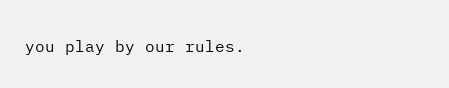you play by our rules.